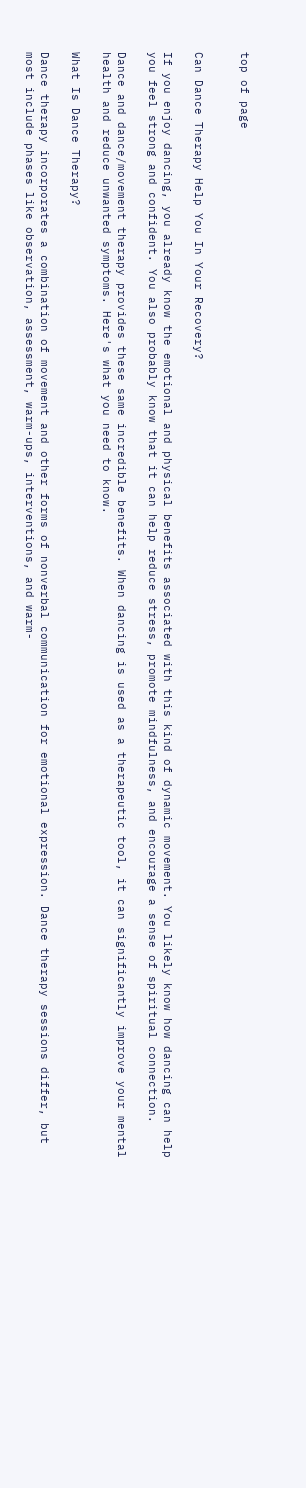top of page


Can Dance Therapy Help You In Your Recovery?

If you enjoy dancing, you already know the emotional and physical benefits associated with this kind of dynamic movement. You likely know how dancing can help you feel strong and confident. You also probably know that it can help reduce stress, promote mindfulness, and encourage a sense of spiritual connection.

Dance and dance/movement therapy provides these same incredible benefits. When dancing is used as a therapeutic tool, it can significantly improve your mental health and reduce unwanted symptoms. Here's what you need to know.

What Is Dance Therapy?

Dance therapy incorporates a combination of movement and other forms of nonverbal communication for emotional expression. Dance therapy sessions differ, but most include phases like observation, assessment, warm-ups, interventions, and warm-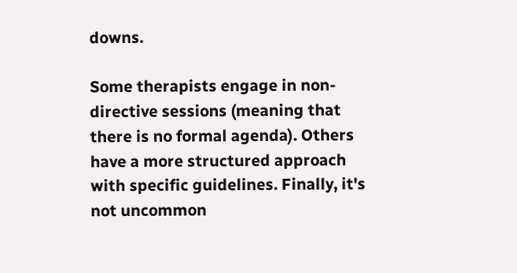downs.

Some therapists engage in non-directive sessions (meaning that there is no formal agenda). Others have a more structured approach with specific guidelines. Finally, it's not uncommon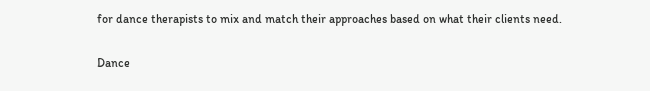for dance therapists to mix and match their approaches based on what their clients need.

Dance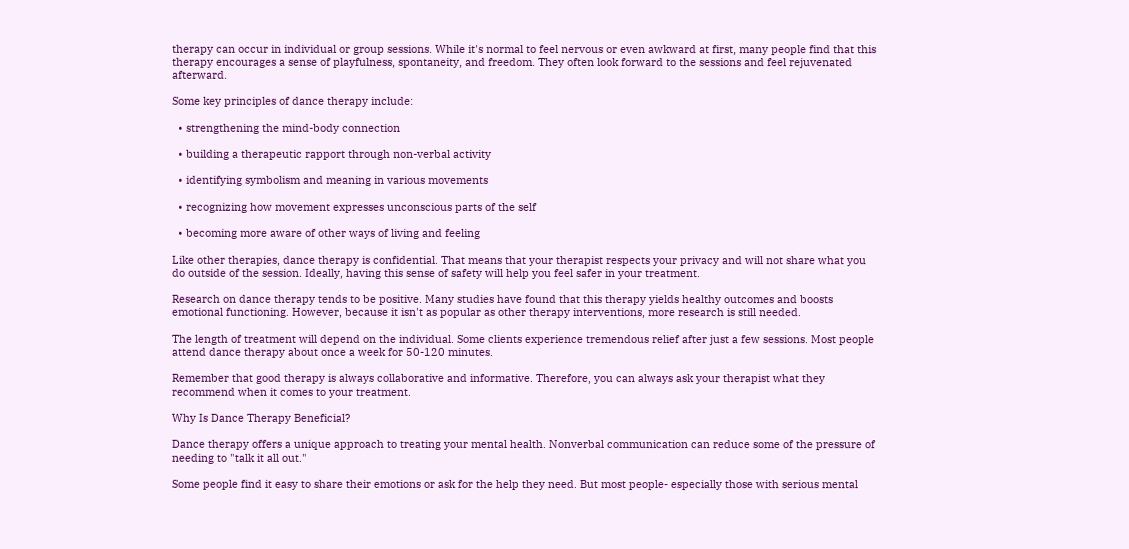therapy can occur in individual or group sessions. While it's normal to feel nervous or even awkward at first, many people find that this therapy encourages a sense of playfulness, spontaneity, and freedom. They often look forward to the sessions and feel rejuvenated afterward.

Some key principles of dance therapy include:

  • strengthening the mind-body connection

  • building a therapeutic rapport through non-verbal activity

  • identifying symbolism and meaning in various movements

  • recognizing how movement expresses unconscious parts of the self

  • becoming more aware of other ways of living and feeling

Like other therapies, dance therapy is confidential. That means that your therapist respects your privacy and will not share what you do outside of the session. Ideally, having this sense of safety will help you feel safer in your treatment.

Research on dance therapy tends to be positive. Many studies have found that this therapy yields healthy outcomes and boosts emotional functioning. However, because it isn't as popular as other therapy interventions, more research is still needed.

The length of treatment will depend on the individual. Some clients experience tremendous relief after just a few sessions. Most people attend dance therapy about once a week for 50-120 minutes.

Remember that good therapy is always collaborative and informative. Therefore, you can always ask your therapist what they recommend when it comes to your treatment.

Why Is Dance Therapy Beneficial?

Dance therapy offers a unique approach to treating your mental health. Nonverbal communication can reduce some of the pressure of needing to "talk it all out."

Some people find it easy to share their emotions or ask for the help they need. But most people- especially those with serious mental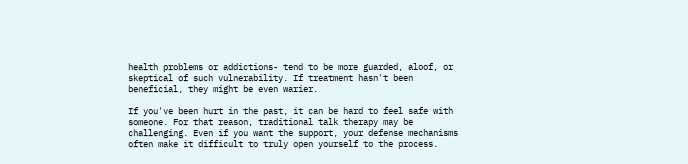health problems or addictions- tend to be more guarded, aloof, or skeptical of such vulnerability. If treatment hasn't been beneficial, they might be even warier.

If you've been hurt in the past, it can be hard to feel safe with someone. For that reason, traditional talk therapy may be challenging. Even if you want the support, your defense mechanisms often make it difficult to truly open yourself to the process.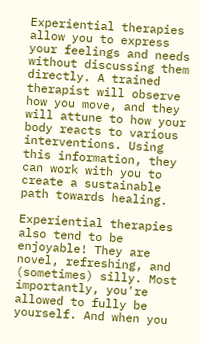Experiential therapies allow you to express your feelings and needs without discussing them directly. A trained therapist will observe how you move, and they will attune to how your body reacts to various interventions. Using this information, they can work with you to create a sustainable path towards healing.

Experiential therapies also tend to be enjoyable! They are novel, refreshing, and (sometimes) silly. Most importantly, you're allowed to fully be yourself. And when you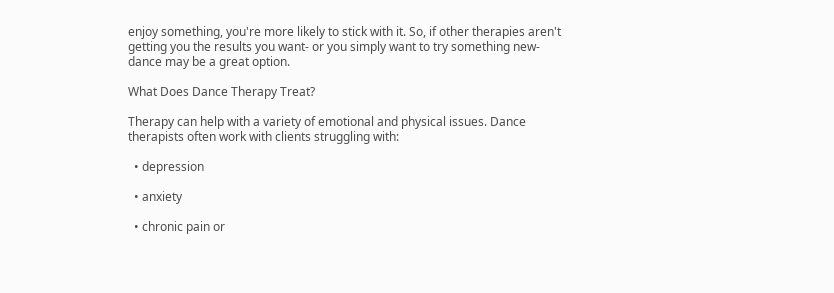enjoy something, you're more likely to stick with it. So, if other therapies aren't getting you the results you want- or you simply want to try something new- dance may be a great option.

What Does Dance Therapy Treat?

Therapy can help with a variety of emotional and physical issues. Dance therapists often work with clients struggling with:

  • depression

  • anxiety

  • chronic pain or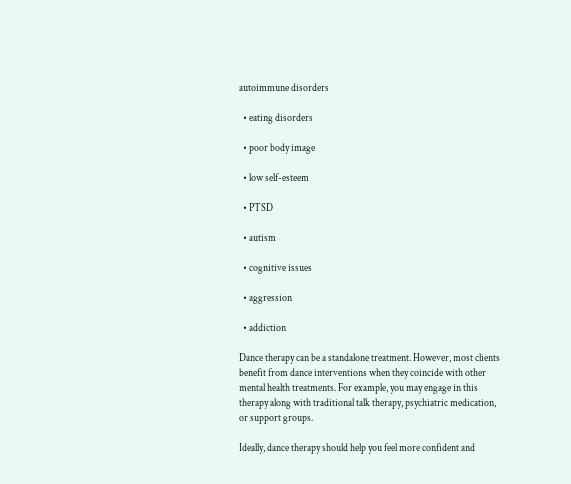autoimmune disorders

  • eating disorders

  • poor body image

  • low self-esteem

  • PTSD

  • autism

  • cognitive issues

  • aggression

  • addiction

Dance therapy can be a standalone treatment. However, most clients benefit from dance interventions when they coincide with other mental health treatments. For example, you may engage in this therapy along with traditional talk therapy, psychiatric medication, or support groups.

Ideally, dance therapy should help you feel more confident and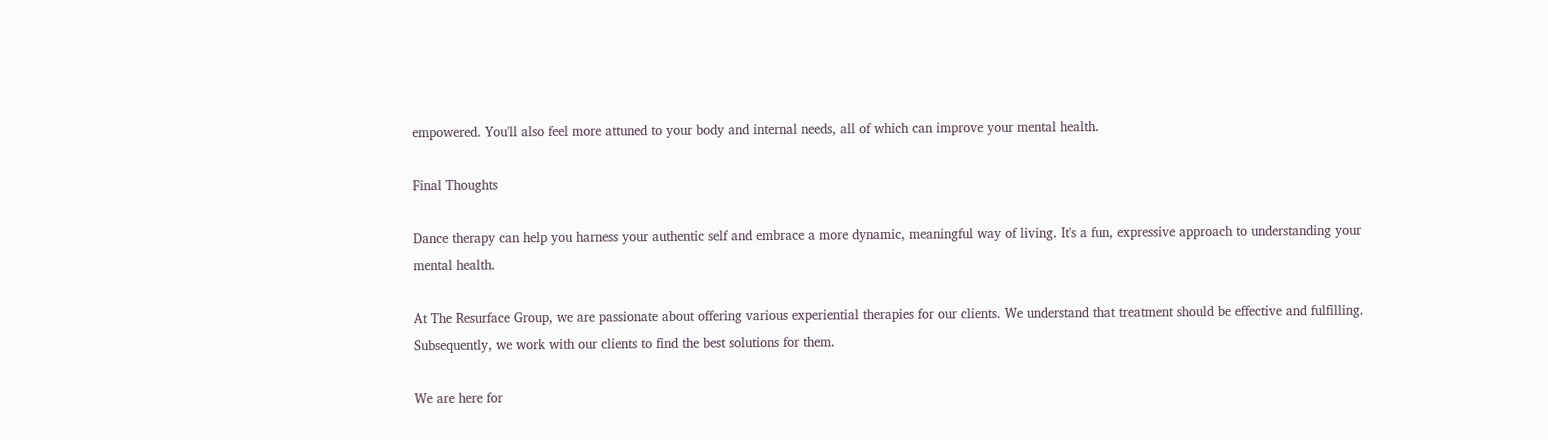empowered. You'll also feel more attuned to your body and internal needs, all of which can improve your mental health.

Final Thoughts

Dance therapy can help you harness your authentic self and embrace a more dynamic, meaningful way of living. It's a fun, expressive approach to understanding your mental health.

At The Resurface Group, we are passionate about offering various experiential therapies for our clients. We understand that treatment should be effective and fulfilling. Subsequently, we work with our clients to find the best solutions for them.

We are here for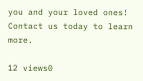you and your loved ones! Contact us today to learn more.

12 views0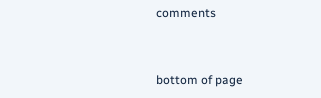comments


bottom of page